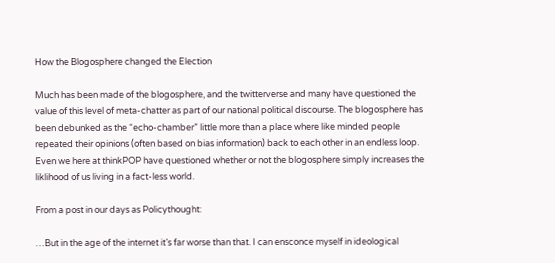How the Blogosphere changed the Election

Much has been made of the blogosphere, and the twitterverse and many have questioned the value of this level of meta-chatter as part of our national political discourse. The blogosphere has been debunked as the “echo-chamber” little more than a place where like minded people repeated their opinions (often based on bias information) back to each other in an endless loop. Even we here at thinkPOP have questioned whether or not the blogosphere simply increases the liklihood of us living in a fact-less world.

From a post in our days as Policythought:

…But in the age of the internet it’s far worse than that. I can ensconce myself in ideological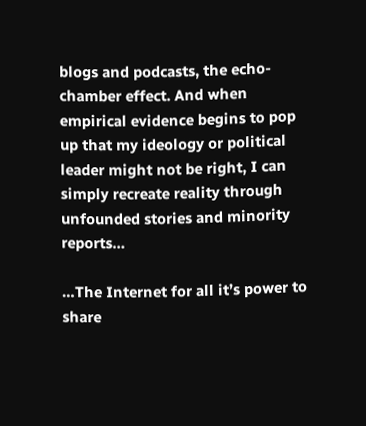blogs and podcasts, the echo-chamber effect. And when empirical evidence begins to pop up that my ideology or political leader might not be right, I can simply recreate reality through unfounded stories and minority reports…

…The Internet for all it’s power to share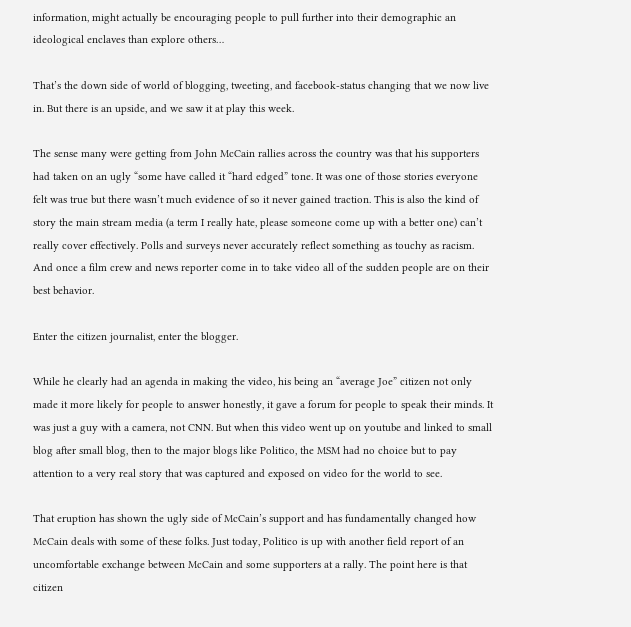information, might actually be encouraging people to pull further into their demographic an ideological enclaves than explore others…

That’s the down side of world of blogging, tweeting, and facebook-status changing that we now live in. But there is an upside, and we saw it at play this week.

The sense many were getting from John McCain rallies across the country was that his supporters had taken on an ugly “some have called it “hard edged” tone. It was one of those stories everyone felt was true but there wasn’t much evidence of so it never gained traction. This is also the kind of story the main stream media (a term I really hate, please someone come up with a better one) can’t really cover effectively. Polls and surveys never accurately reflect something as touchy as racism. And once a film crew and news reporter come in to take video all of the sudden people are on their best behavior.

Enter the citizen journalist, enter the blogger.

While he clearly had an agenda in making the video, his being an “average Joe” citizen not only made it more likely for people to answer honestly, it gave a forum for people to speak their minds. It was just a guy with a camera, not CNN. But when this video went up on youtube and linked to small blog after small blog, then to the major blogs like Politico, the MSM had no choice but to pay attention to a very real story that was captured and exposed on video for the world to see.

That eruption has shown the ugly side of McCain’s support and has fundamentally changed how McCain deals with some of these folks. Just today, Politico is up with another field report of an uncomfortable exchange between McCain and some supporters at a rally. The point here is that citizen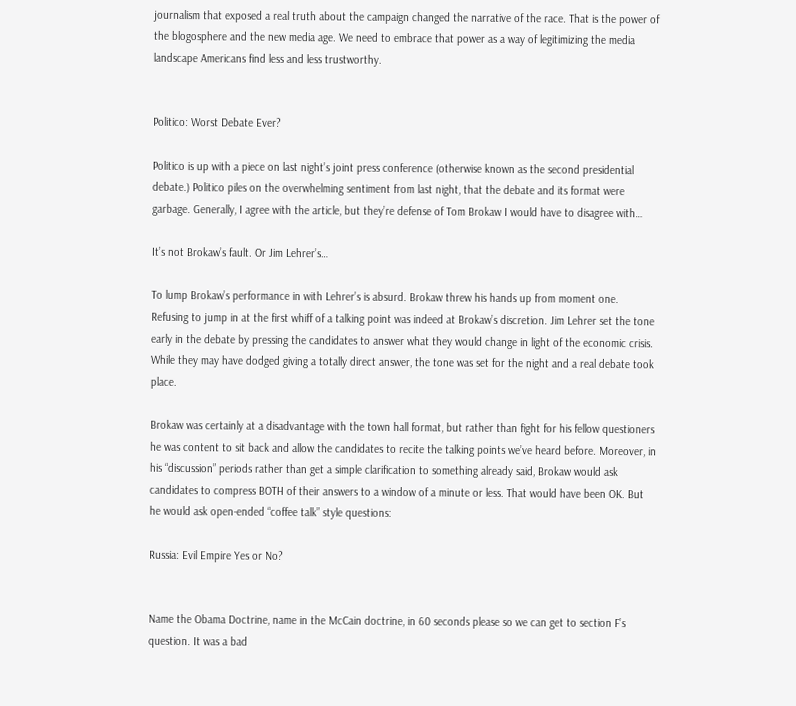journalism that exposed a real truth about the campaign changed the narrative of the race. That is the power of the blogosphere and the new media age. We need to embrace that power as a way of legitimizing the media landscape Americans find less and less trustworthy.


Politico: Worst Debate Ever?

Politico is up with a piece on last night’s joint press conference (otherwise known as the second presidential debate.) Politico piles on the overwhelming sentiment from last night, that the debate and its format were garbage. Generally, I agree with the article, but they’re defense of Tom Brokaw I would have to disagree with…

It’s not Brokaw’s fault. Or Jim Lehrer’s…

To lump Brokaw’s performance in with Lehrer’s is absurd. Brokaw threw his hands up from moment one. Refusing to jump in at the first whiff of a talking point was indeed at Brokaw’s discretion. Jim Lehrer set the tone early in the debate by pressing the candidates to answer what they would change in light of the economic crisis. While they may have dodged giving a totally direct answer, the tone was set for the night and a real debate took place.

Brokaw was certainly at a disadvantage with the town hall format, but rather than fight for his fellow questioners he was content to sit back and allow the candidates to recite the talking points we’ve heard before. Moreover, in his “discussion” periods rather than get a simple clarification to something already said, Brokaw would ask candidates to compress BOTH of their answers to a window of a minute or less. That would have been OK. But he would ask open-ended “coffee talk” style questions:

Russia: Evil Empire Yes or No?


Name the Obama Doctrine, name in the McCain doctrine, in 60 seconds please so we can get to section F’s question. It was a bad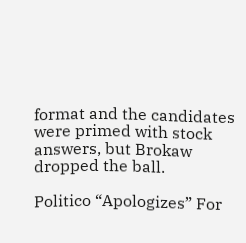format and the candidates were primed with stock answers, but Brokaw dropped the ball.

Politico “Apologizes” For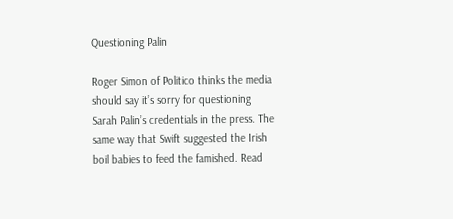Questioning Palin

Roger Simon of Politico thinks the media should say it’s sorry for questioning Sarah Palin’s credentials in the press. The same way that Swift suggested the Irish boil babies to feed the famished. Read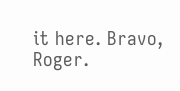it here. Bravo, Roger.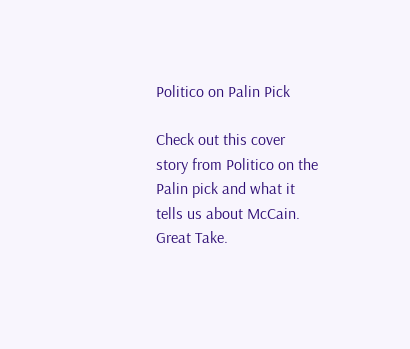Politico on Palin Pick

Check out this cover story from Politico on the Palin pick and what it tells us about McCain. Great Take.